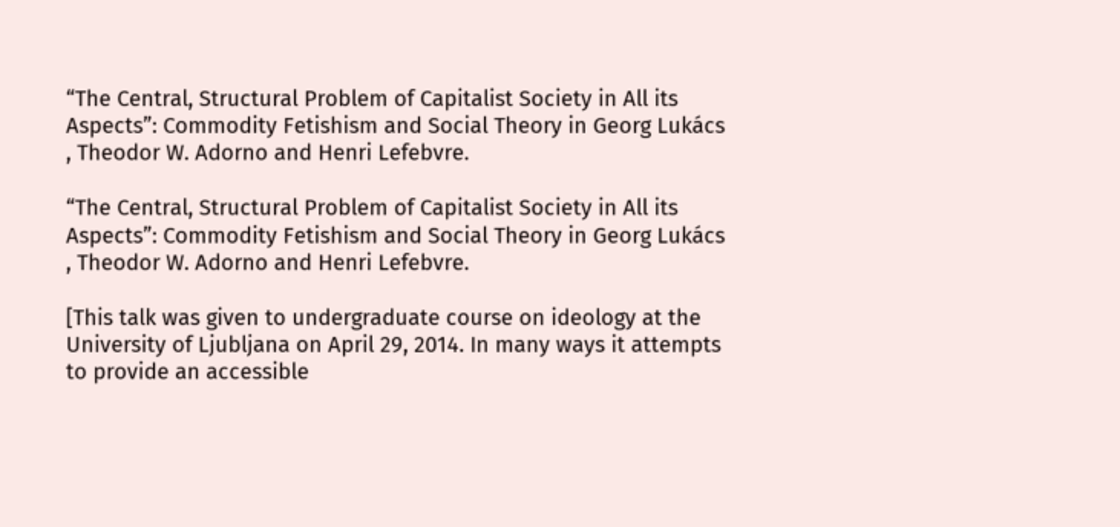“The Central, Structural Problem of Capitalist Society in All its Aspects”: Commodity Fetishism and Social Theory in Georg Lukács , Theodor W. Adorno and Henri Lefebvre.

“The Central, Structural Problem of Capitalist Society in All its Aspects”: Commodity Fetishism and Social Theory in Georg Lukács , Theodor W. Adorno and Henri Lefebvre.

[This talk was given to undergraduate course on ideology at the University of Ljubljana on April 29, 2014. In many ways it attempts to provide an accessible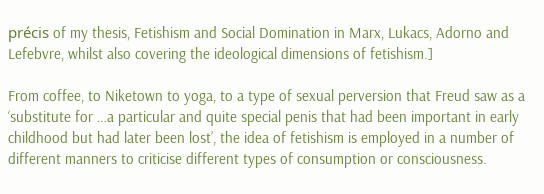précis of my thesis, Fetishism and Social Domination in Marx, Lukacs, Adorno and Lefebvre, whilst also covering the ideological dimensions of fetishism.]

From coffee, to Niketown to yoga, to a type of sexual perversion that Freud saw as a ‘substitute for …a particular and quite special penis that had been important in early childhood but had later been lost’, the idea of fetishism is employed in a number of different manners to criticise different types of consumption or consciousness.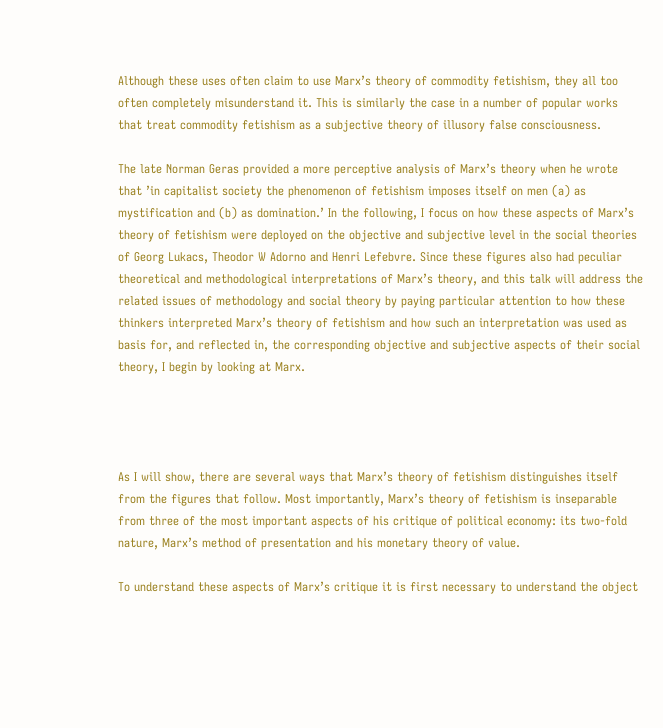Although these uses often claim to use Marx’s theory of commodity fetishism, they all too often completely misunderstand it. This is similarly the case in a number of popular works that treat commodity fetishism as a subjective theory of illusory false consciousness.

The late Norman Geras provided a more perceptive analysis of Marx’s theory when he wrote that ’in capitalist society the phenomenon of fetishism imposes itself on men (a) as mystification and (b) as domination.’ In the following, I focus on how these aspects of Marx’s theory of fetishism were deployed on the objective and subjective level in the social theories of Georg Lukacs, Theodor W Adorno and Henri Lefebvre. Since these figures also had peculiar theoretical and methodological interpretations of Marx’s theory, and this talk will address the related issues of methodology and social theory by paying particular attention to how these thinkers interpreted Marx’s theory of fetishism and how such an interpretation was used as basis for, and reflected in, the corresponding objective and subjective aspects of their social theory, I begin by looking at Marx.




As I will show, there are several ways that Marx’s theory of fetishism distinguishes itself from the figures that follow. Most importantly, Marx’s theory of fetishism is inseparable from three of the most important aspects of his critique of political economy: its two-fold nature, Marx’s method of presentation and his monetary theory of value.

To understand these aspects of Marx’s critique it is first necessary to understand the object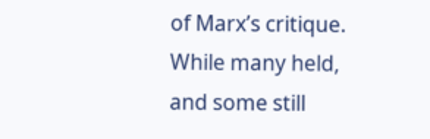of Marx’s critique. While many held, and some still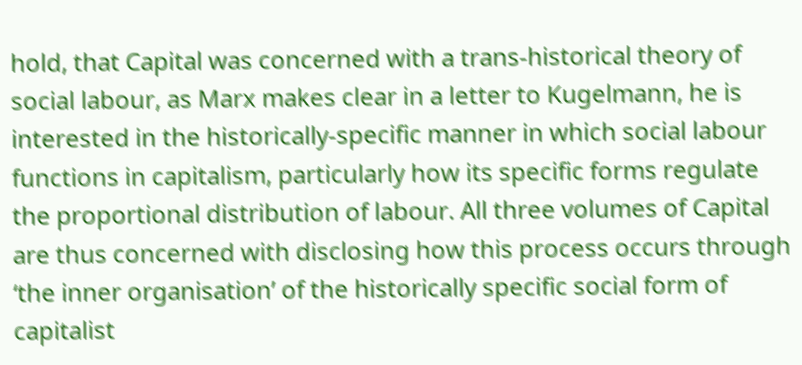hold, that Capital was concerned with a trans-historical theory of social labour, as Marx makes clear in a letter to Kugelmann, he is interested in the historically-specific manner in which social labour functions in capitalism, particularly how its specific forms regulate the proportional distribution of labour. All three volumes of Capital are thus concerned with disclosing how this process occurs through ‘the inner organisation’ of the historically specific social form of capitalist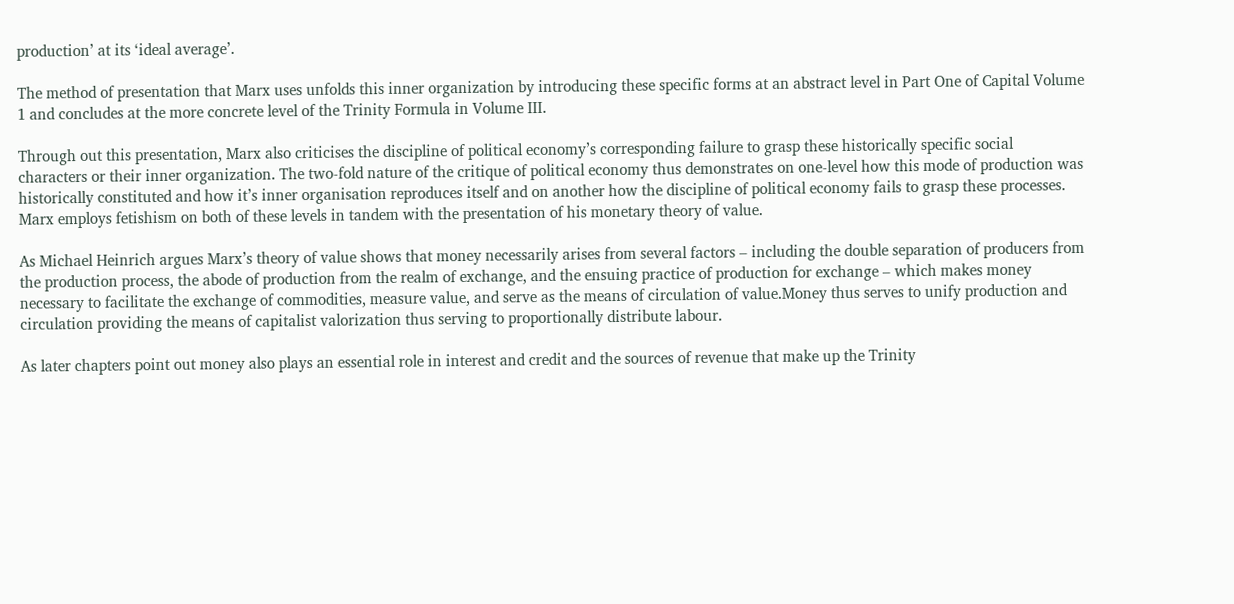production’ at its ‘ideal average’.

The method of presentation that Marx uses unfolds this inner organization by introducing these specific forms at an abstract level in Part One of Capital Volume 1 and concludes at the more concrete level of the Trinity Formula in Volume III.

Through out this presentation, Marx also criticises the discipline of political economy’s corresponding failure to grasp these historically specific social characters or their inner organization. The two-fold nature of the critique of political economy thus demonstrates on one-level how this mode of production was historically constituted and how it’s inner organisation reproduces itself and on another how the discipline of political economy fails to grasp these processes. Marx employs fetishism on both of these levels in tandem with the presentation of his monetary theory of value.

As Michael Heinrich argues Marx’s theory of value shows that money necessarily arises from several factors – including the double separation of producers from the production process, the abode of production from the realm of exchange, and the ensuing practice of production for exchange – which makes money necessary to facilitate the exchange of commodities, measure value, and serve as the means of circulation of value.Money thus serves to unify production and circulation providing the means of capitalist valorization thus serving to proportionally distribute labour.

As later chapters point out money also plays an essential role in interest and credit and the sources of revenue that make up the Trinity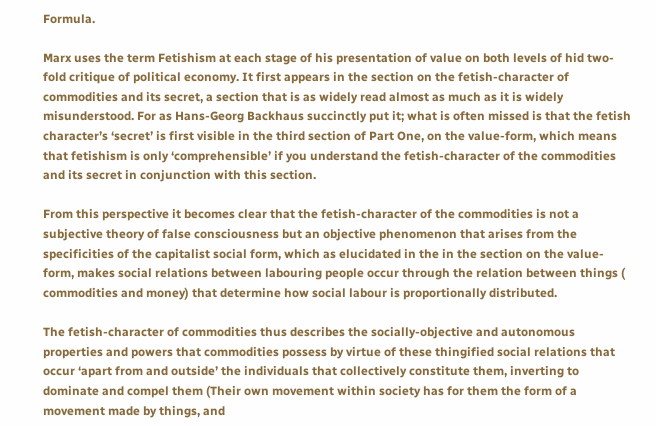Formula.

Marx uses the term Fetishism at each stage of his presentation of value on both levels of hid two-fold critique of political economy. It first appears in the section on the fetish-character of commodities and its secret, a section that is as widely read almost as much as it is widely misunderstood. For as Hans-Georg Backhaus succinctly put it; what is often missed is that the fetish character’s ‘secret’ is first visible in the third section of Part One, on the value-form, which means that fetishism is only ‘comprehensible’ if you understand the fetish-character of the commodities and its secret in conjunction with this section.

From this perspective it becomes clear that the fetish-character of the commodities is not a subjective theory of false consciousness but an objective phenomenon that arises from the specificities of the capitalist social form, which as elucidated in the in the section on the value-form, makes social relations between labouring people occur through the relation between things ( commodities and money) that determine how social labour is proportionally distributed.

The fetish-character of commodities thus describes the socially-objective and autonomous properties and powers that commodities possess by virtue of these thingified social relations that occur ‘apart from and outside’ the individuals that collectively constitute them, inverting to dominate and compel them (Their own movement within society has for them the form of a movement made by things, and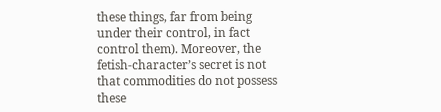these things, far from being under their control, in fact control them). Moreover, the fetish-character’s secret is not that commodities do not possess these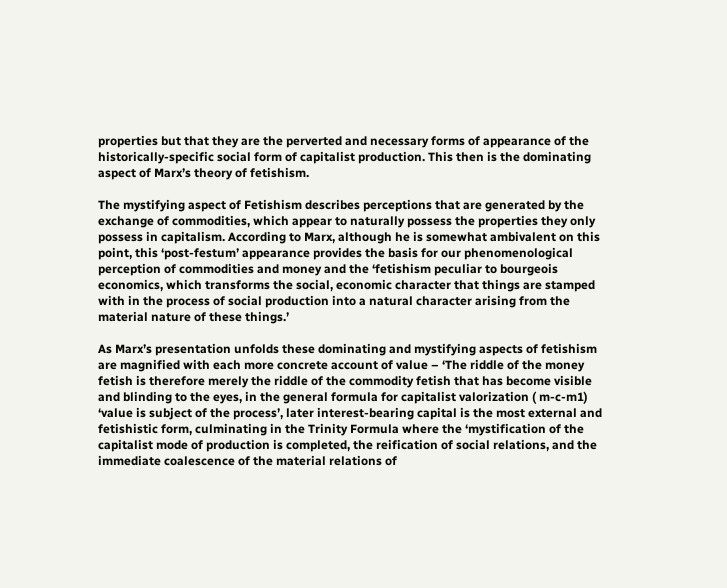properties but that they are the perverted and necessary forms of appearance of the historically-specific social form of capitalist production. This then is the dominating aspect of Marx’s theory of fetishism.

The mystifying aspect of Fetishism describes perceptions that are generated by the exchange of commodities, which appear to naturally possess the properties they only possess in capitalism. According to Marx, although he is somewhat ambivalent on this point, this ‘post-festum’ appearance provides the basis for our phenomenological perception of commodities and money and the ‘fetishism peculiar to bourgeois economics, which transforms the social, economic character that things are stamped with in the process of social production into a natural character arising from the material nature of these things.’

As Marx’s presentation unfolds these dominating and mystifying aspects of fetishism are magnified with each more concrete account of value – ‘The riddle of the money fetish is therefore merely the riddle of the commodity fetish that has become visible and blinding to the eyes, in the general formula for capitalist valorization ( m-c-m1) ‘value is subject of the process’, later interest-bearing capital is the most external and fetishistic form, culminating in the Trinity Formula where the ‘mystification of the capitalist mode of production is completed, the reification of social relations, and the immediate coalescence of the material relations of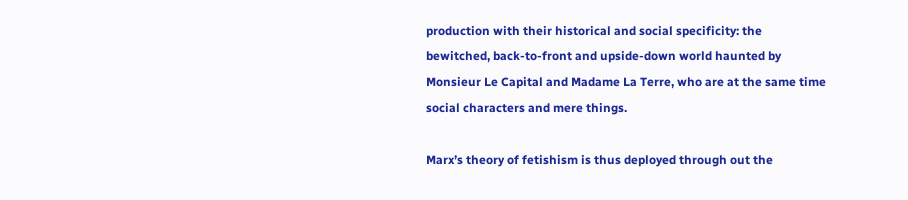production with their historical and social specificity: the bewitched, back-to-front and upside-down world haunted by Monsieur Le Capital and Madame La Terre, who are at the same time social characters and mere things.

Marx’s theory of fetishism is thus deployed through out the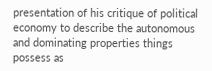presentation of his critique of political economy to describe the autonomous and dominating properties things possess as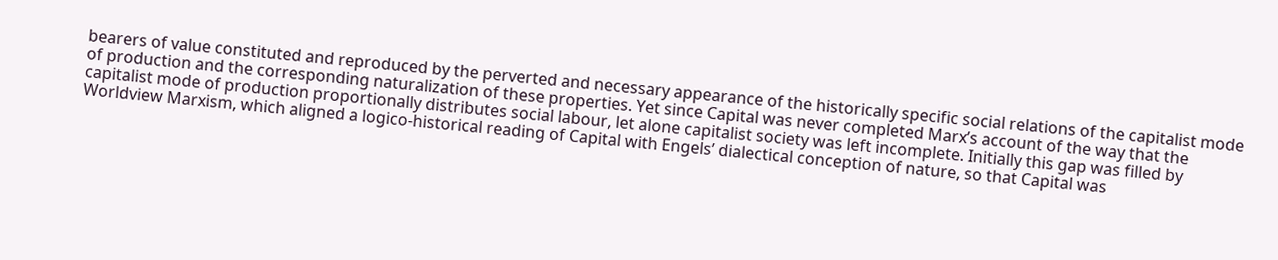bearers of value constituted and reproduced by the perverted and necessary appearance of the historically specific social relations of the capitalist mode of production and the corresponding naturalization of these properties. Yet since Capital was never completed Marx’s account of the way that the capitalist mode of production proportionally distributes social labour, let alone capitalist society was left incomplete. Initially this gap was filled by Worldview Marxism, which aligned a logico-historical reading of Capital with Engels’ dialectical conception of nature, so that Capital was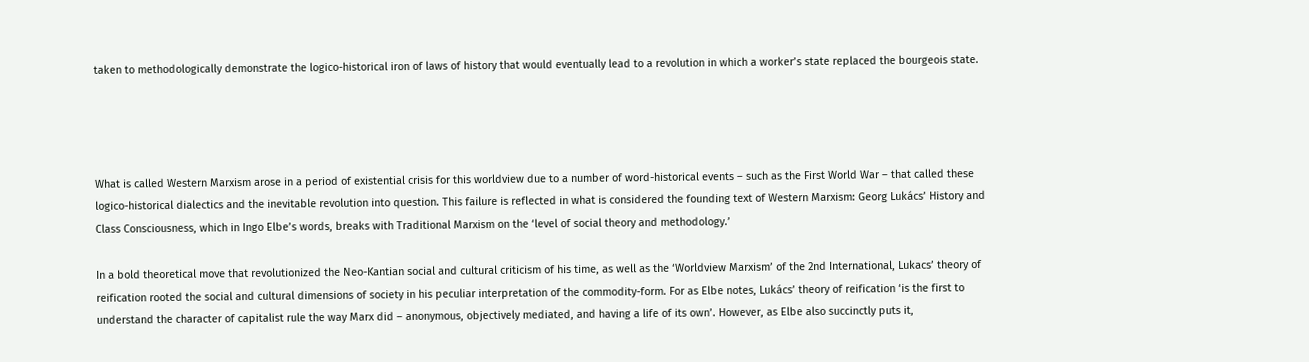taken to methodologically demonstrate the logico-historical iron of laws of history that would eventually lead to a revolution in which a worker’s state replaced the bourgeois state.




What is called Western Marxism arose in a period of existential crisis for this worldview due to a number of word-historical events – such as the First World War – that called these logico-historical dialectics and the inevitable revolution into question. This failure is reflected in what is considered the founding text of Western Marxism: Georg Lukács’ History and Class Consciousness, which in Ingo Elbe’s words, breaks with Traditional Marxism on the ‘level of social theory and methodology.’

In a bold theoretical move that revolutionized the Neo-Kantian social and cultural criticism of his time, as well as the ‘Worldview Marxism’ of the 2nd International, Lukacs’ theory of reification rooted the social and cultural dimensions of society in his peculiar interpretation of the commodity-form. For as Elbe notes, Lukács’ theory of reification ‘is the first to understand the character of capitalist rule the way Marx did – anonymous, objectively mediated, and having a life of its own’. However, as Elbe also succinctly puts it,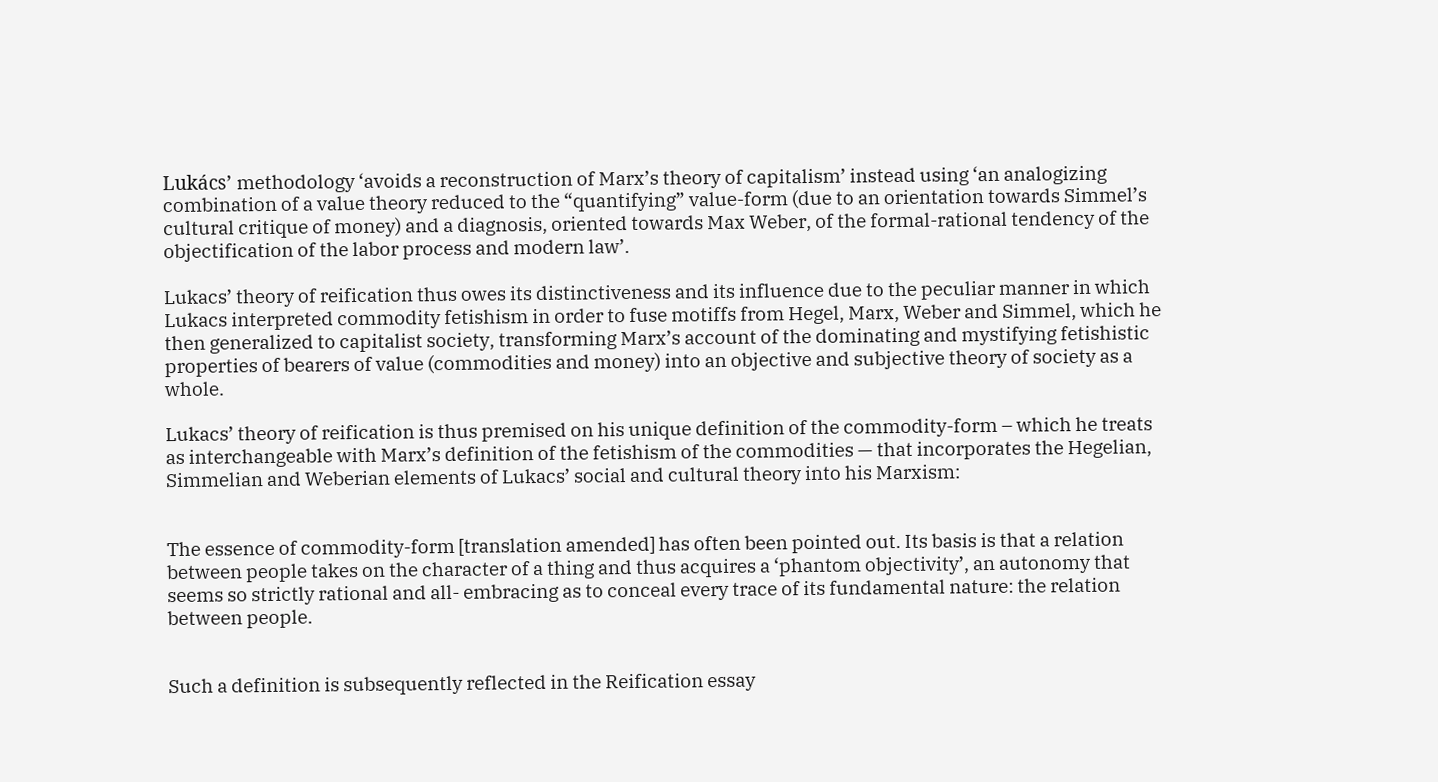Lukács’ methodology ‘avoids a reconstruction of Marx’s theory of capitalism’ instead using ‘an analogizing combination of a value theory reduced to the “quantifying” value-form (due to an orientation towards Simmel’s cultural critique of money) and a diagnosis, oriented towards Max Weber, of the formal-rational tendency of the objectification of the labor process and modern law’.

Lukacs’ theory of reification thus owes its distinctiveness and its influence due to the peculiar manner in which Lukacs interpreted commodity fetishism in order to fuse motiffs from Hegel, Marx, Weber and Simmel, which he then generalized to capitalist society, transforming Marx’s account of the dominating and mystifying fetishistic properties of bearers of value (commodities and money) into an objective and subjective theory of society as a whole.

Lukacs’ theory of reification is thus premised on his unique definition of the commodity-form – which he treats as interchangeable with Marx’s definition of the fetishism of the commodities — that incorporates the Hegelian, Simmelian and Weberian elements of Lukacs’ social and cultural theory into his Marxism:


The essence of commodity-form [translation amended] has often been pointed out. Its basis is that a relation between people takes on the character of a thing and thus acquires a ‘phantom objectivity’, an autonomy that seems so strictly rational and all- embracing as to conceal every trace of its fundamental nature: the relation between people.


Such a definition is subsequently reflected in the Reification essay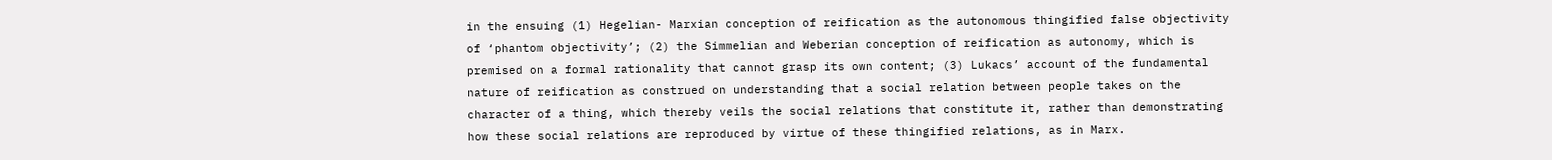in the ensuing (1) Hegelian- Marxian conception of reification as the autonomous thingified false objectivity of ‘phantom objectivity’; (2) the Simmelian and Weberian conception of reification as autonomy, which is premised on a formal rationality that cannot grasp its own content; (3) Lukacs’ account of the fundamental nature of reification as construed on understanding that a social relation between people takes on the character of a thing, which thereby veils the social relations that constitute it, rather than demonstrating how these social relations are reproduced by virtue of these thingified relations, as in Marx.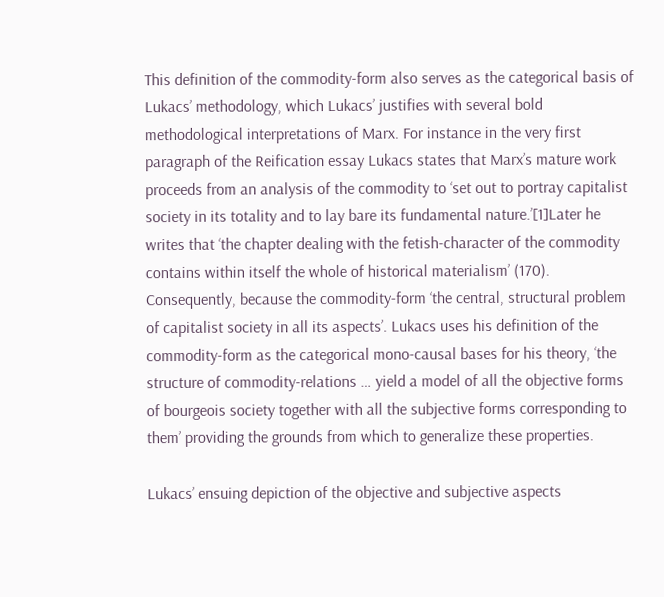This definition of the commodity-form also serves as the categorical basis of Lukacs’ methodology, which Lukacs’ justifies with several bold methodological interpretations of Marx. For instance in the very first paragraph of the Reification essay Lukacs states that Marx’s mature work proceeds from an analysis of the commodity to ‘set out to portray capitalist society in its totality and to lay bare its fundamental nature.’[1]Later he writes that ‘the chapter dealing with the fetish-character of the commodity contains within itself the whole of historical materialism’ (170). Consequently, because the commodity-form ‘the central, structural problem of capitalist society in all its aspects’. Lukacs uses his definition of the commodity-form as the categorical mono-causal bases for his theory, ‘the structure of commodity-relations … yield a model of all the objective forms of bourgeois society together with all the subjective forms corresponding to them’ providing the grounds from which to generalize these properties.

Lukacs’ ensuing depiction of the objective and subjective aspects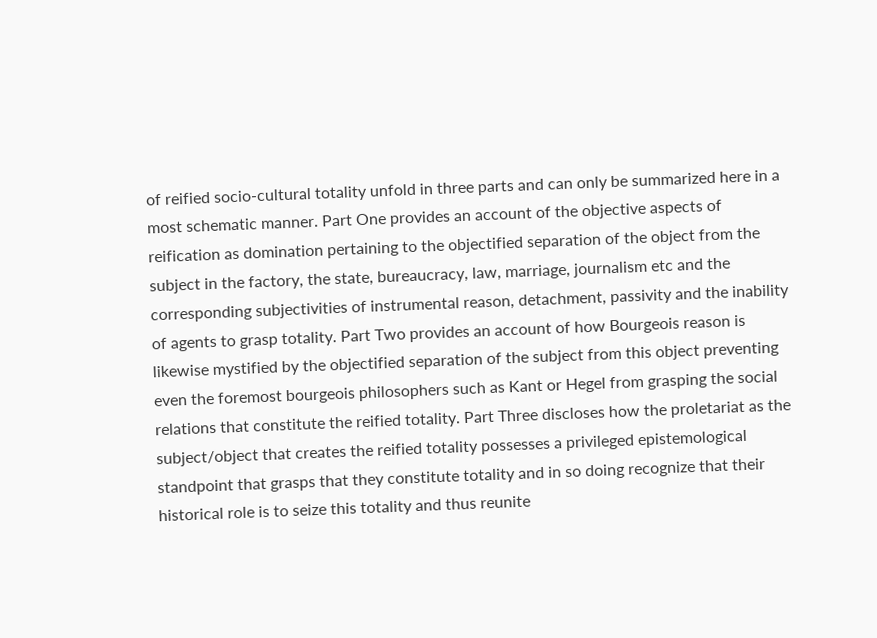of reified socio-cultural totality unfold in three parts and can only be summarized here in a most schematic manner. Part One provides an account of the objective aspects of reification as domination pertaining to the objectified separation of the object from the subject in the factory, the state, bureaucracy, law, marriage, journalism etc and the corresponding subjectivities of instrumental reason, detachment, passivity and the inability of agents to grasp totality. Part Two provides an account of how Bourgeois reason is likewise mystified by the objectified separation of the subject from this object preventing even the foremost bourgeois philosophers such as Kant or Hegel from grasping the social relations that constitute the reified totality. Part Three discloses how the proletariat as the subject/object that creates the reified totality possesses a privileged epistemological standpoint that grasps that they constitute totality and in so doing recognize that their historical role is to seize this totality and thus reunite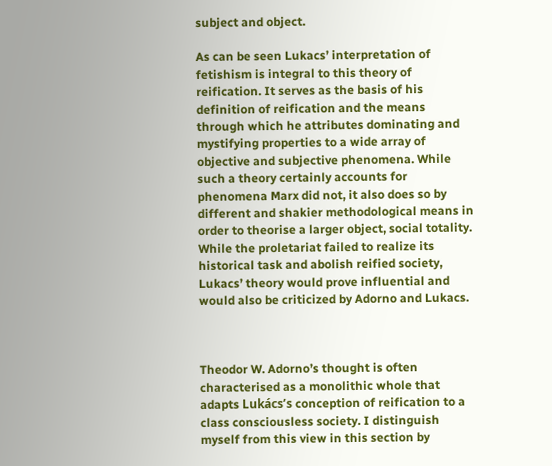subject and object.

As can be seen Lukacs’ interpretation of fetishism is integral to this theory of reification. It serves as the basis of his definition of reification and the means through which he attributes dominating and mystifying properties to a wide array of objective and subjective phenomena. While such a theory certainly accounts for phenomena Marx did not, it also does so by different and shakier methodological means in order to theorise a larger object, social totality. While the proletariat failed to realize its historical task and abolish reified society, Lukacs’ theory would prove influential and would also be criticized by Adorno and Lukacs.



Theodor W. Adorno’s thought is often characterised as a monolithic whole that adapts Lukács’s conception of reification to a class consciousless society. I distinguish myself from this view in this section by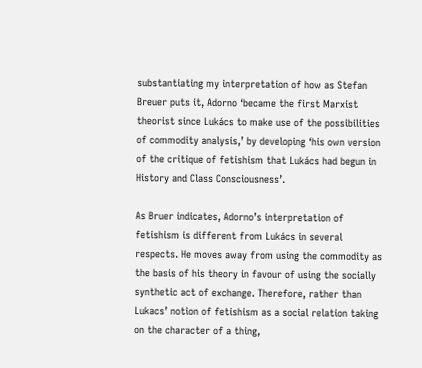substantiating my interpretation of how as Stefan Breuer puts it, Adorno ‘became the first Marxist theorist since Lukács to make use of the possibilities of commodity analysis,’ by developing ‘his own version of the critique of fetishism that Lukács had begun in History and Class Consciousness’.

As Bruer indicates, Adorno’s interpretation of fetishism is different from Lukács in several respects. He moves away from using the commodity as the basis of his theory in favour of using the socially synthetic act of exchange. Therefore, rather than Lukacs’ notion of fetishism as a social relation taking on the character of a thing,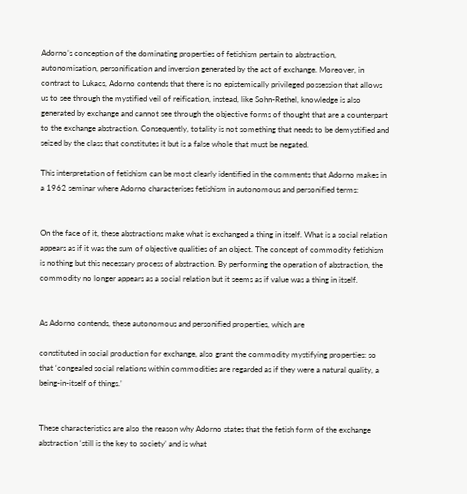Adorno’s conception of the dominating properties of fetishism pertain to abstraction, autonomisation, personification and inversion generated by the act of exchange. Moreover, in contrast to Lukacs, Adorno contends that there is no epistemically privileged possession that allows us to see through the mystified veil of reification, instead, like Sohn-Rethel, knowledge is also generated by exchange and cannot see through the objective forms of thought that are a counterpart to the exchange abstraction. Consequently, totality is not something that needs to be demystified and seized by the class that constitutes it but is a false whole that must be negated.

This interpretation of fetishism can be most clearly identified in the comments that Adorno makes in a 1962 seminar where Adorno characterises fetishism in autonomous and personified terms:


On the face of it, these abstractions make what is exchanged a thing in itself. What is a social relation appears as if it was the sum of objective qualities of an object. The concept of commodity fetishism is nothing but this necessary process of abstraction. By performing the operation of abstraction, the commodity no longer appears as a social relation but it seems as if value was a thing in itself.


As Adorno contends, these autonomous and personified properties, which are

constituted in social production for exchange, also grant the commodity mystifying properties: so that ‘congealed social relations within commodities are regarded as if they were a natural quality, a being-in-itself of things.’


These characteristics are also the reason why Adorno states that the fetish form of the exchange abstraction ‘still is the key to society’ and is what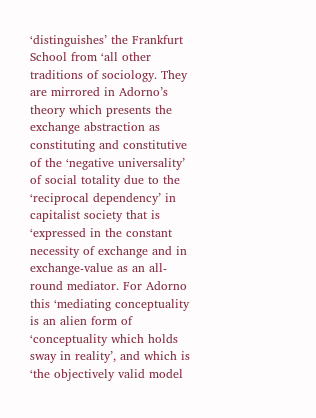‘distinguishes’ the Frankfurt School from ‘all other traditions of sociology. They are mirrored in Adorno’s theory which presents the exchange abstraction as constituting and constitutive of the ‘negative universality’ of social totality due to the ‘reciprocal dependency’ in capitalist society that is ‘expressed in the constant necessity of exchange and in exchange-value as an all-round mediator. For Adorno this ‘mediating conceptuality is an alien form of ‘conceptuality which holds sway in reality’, and which is ‘the objectively valid model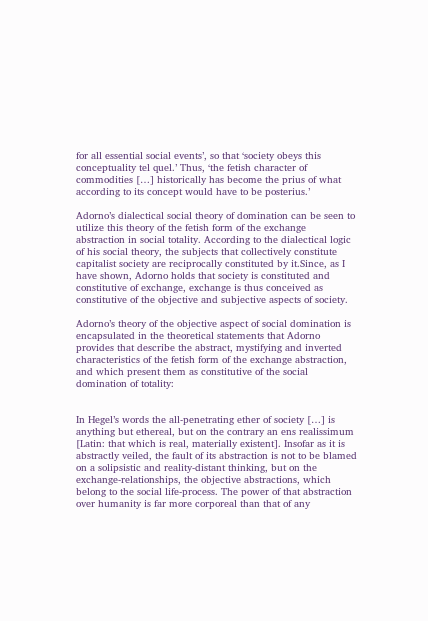for all essential social events’, so that ‘society obeys this conceptuality tel quel.’ Thus, ‘the fetish character of commodities […] historically has become the prius of what according to its concept would have to be posterius.’

Adorno’s dialectical social theory of domination can be seen to utilize this theory of the fetish form of the exchange abstraction in social totality. According to the dialectical logic of his social theory, the subjects that collectively constitute capitalist society are reciprocally constituted by it.Since, as I have shown, Adorno holds that society is constituted and constitutive of exchange, exchange is thus conceived as constitutive of the objective and subjective aspects of society.

Adorno’s theory of the objective aspect of social domination is encapsulated in the theoretical statements that Adorno provides that describe the abstract, mystifying and inverted characteristics of the fetish form of the exchange abstraction, and which present them as constitutive of the social domination of totality:


In Hegel’s words the all-penetrating ether of society […] is anything but ethereal, but on the contrary an ens realissimum [Latin: that which is real, materially existent]. Insofar as it is abstractly veiled, the fault of its abstraction is not to be blamed on a solipsistic and reality-distant thinking, but on the exchange-relationships, the objective abstractions, which belong to the social life-process. The power of that abstraction over humanity is far more corporeal than that of any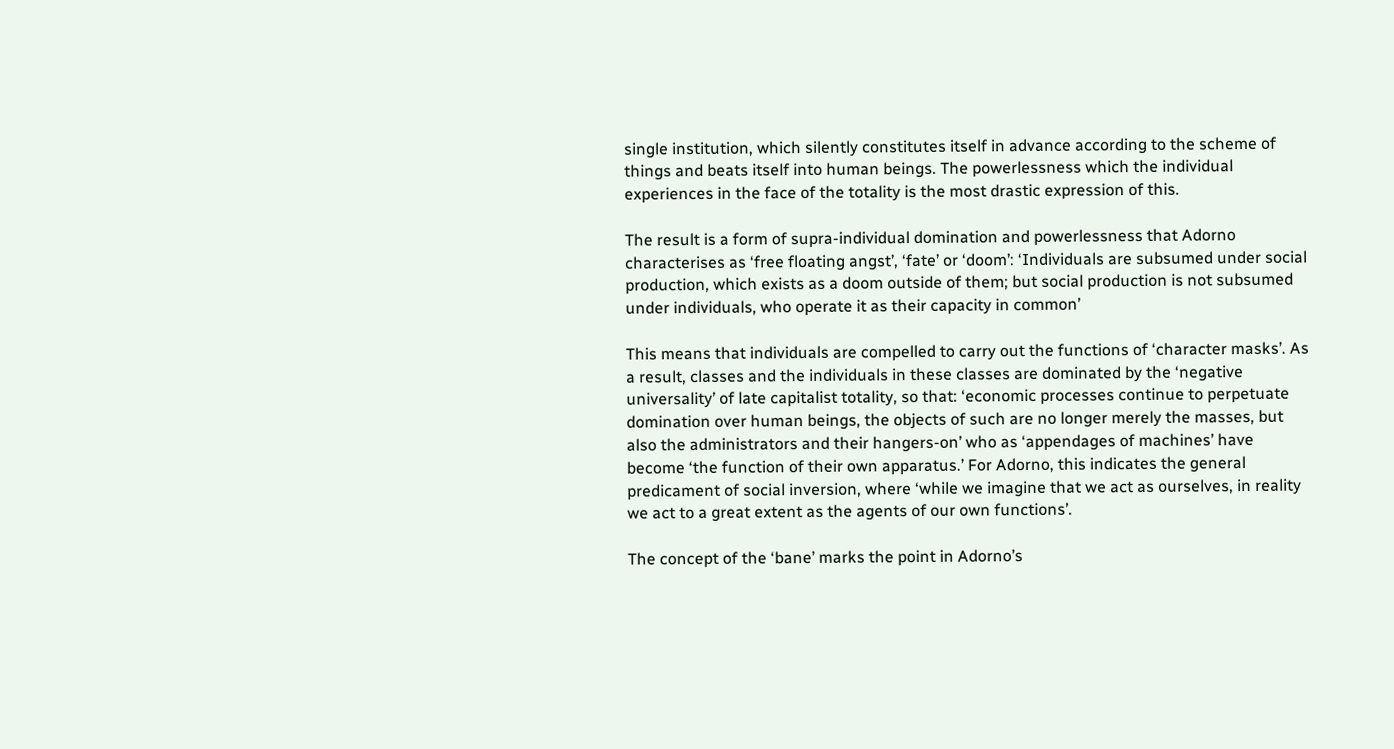single institution, which silently constitutes itself in advance according to the scheme of things and beats itself into human beings. The powerlessness which the individual experiences in the face of the totality is the most drastic expression of this.

The result is a form of supra-individual domination and powerlessness that Adorno characterises as ‘free floating angst’, ‘fate’ or ‘doom’: ‘Individuals are subsumed under social production, which exists as a doom outside of them; but social production is not subsumed under individuals, who operate it as their capacity in common’

This means that individuals are compelled to carry out the functions of ‘character masks’. As a result, classes and the individuals in these classes are dominated by the ‘negative universality’ of late capitalist totality, so that: ‘economic processes continue to perpetuate domination over human beings, the objects of such are no longer merely the masses, but also the administrators and their hangers-on’ who as ‘appendages of machines’ have become ‘the function of their own apparatus.’ For Adorno, this indicates the general predicament of social inversion, where ‘while we imagine that we act as ourselves, in reality we act to a great extent as the agents of our own functions’.

The concept of the ‘bane’ marks the point in Adorno’s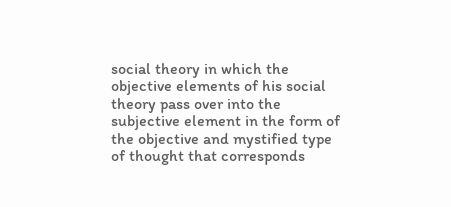social theory in which the objective elements of his social theory pass over into the subjective element in the form of the objective and mystified type of thought that corresponds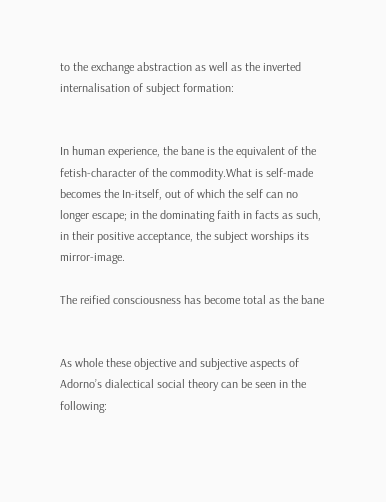to the exchange abstraction as well as the inverted internalisation of subject formation:


In human experience, the bane is the equivalent of the fetish-character of the commodity.What is self-made becomes the In-itself, out of which the self can no longer escape; in the dominating faith in facts as such, in their positive acceptance, the subject worships its mirror-image.

The reified consciousness has become total as the bane


As whole these objective and subjective aspects of Adorno’s dialectical social theory can be seen in the following: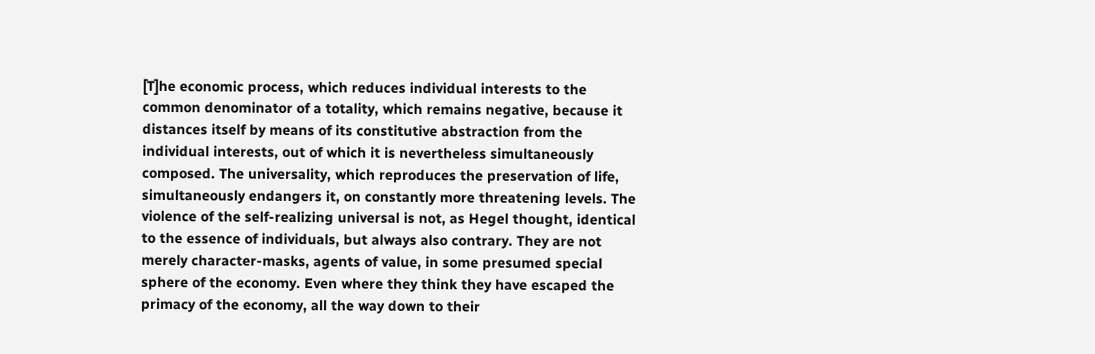[T]he economic process, which reduces individual interests to the common denominator of a totality, which remains negative, because it distances itself by means of its constitutive abstraction from the individual interests, out of which it is nevertheless simultaneously composed. The universality, which reproduces the preservation of life, simultaneously endangers it, on constantly more threatening levels. The violence of the self-realizing universal is not, as Hegel thought, identical to the essence of individuals, but always also contrary. They are not merely character-masks, agents of value, in some presumed special sphere of the economy. Even where they think they have escaped the primacy of the economy, all the way down to their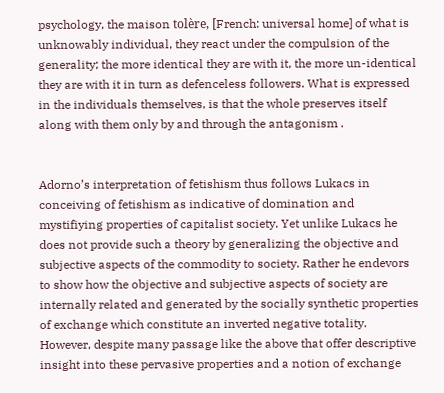psychology, the maison tolère, [French: universal home] of what is unknowably individual, they react under the compulsion of the generality; the more identical they are with it, the more un-identical they are with it in turn as defenceless followers. What is expressed in the individuals themselves, is that the whole preserves itself along with them only by and through the antagonism .


Adorno’s interpretation of fetishism thus follows Lukacs in conceiving of fetishism as indicative of domination and mystifiying properties of capitalist society. Yet unlike Lukacs he does not provide such a theory by generalizing the objective and subjective aspects of the commodity to society. Rather he endevors to show how the objective and subjective aspects of society are internally related and generated by the socially synthetic properties of exchange which constitute an inverted negative totality. However, despite many passage like the above that offer descriptive insight into these pervasive properties and a notion of exchange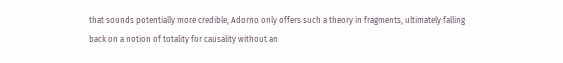that sounds potentially more credible, Adorno only offers such a theory in fragments, ultimately falling back on a notion of totality for causality without an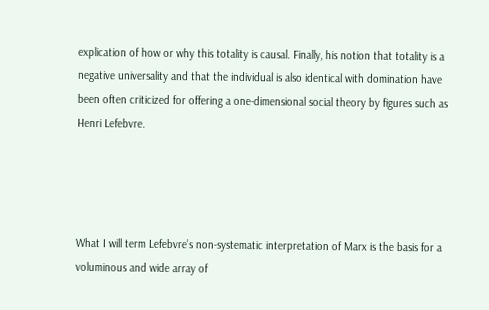explication of how or why this totality is causal. Finally, his notion that totality is a negative universality and that the individual is also identical with domination have been often criticized for offering a one-dimensional social theory by figures such as Henri Lefebvre.




What I will term Lefebvre’s non-systematic interpretation of Marx is the basis for a voluminous and wide array of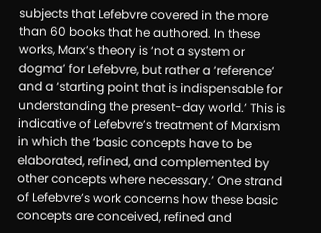subjects that Lefebvre covered in the more than 60 books that he authored. In these works, Marx‘s theory is ‘not a system or dogma’ for Lefebvre, but rather a ‘reference’ and a ‘starting point that is indispensable for understanding the present-day world.’ This is indicative of Lefebvre’s treatment of Marxism in which the ‘basic concepts have to be elaborated, refined, and complemented by other concepts where necessary.’ One strand of Lefebvre’s work concerns how these basic concepts are conceived, refined and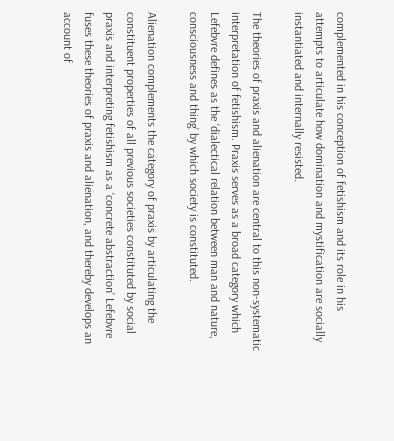complemented in his conception of fetishism and its role in his attempts to articulate how domination and mystification are socially instantiated and internally resisted.

The theories of praxis and alienation are central to this non-systematic interpretation of fetishism. Praxis serves as a broad category which Lefebvre defines as the ‘dialectical relation between man and nature, consciousness and thing’ by which society is constituted.

Alienation complements the category of praxis by articulating the constituent properties of all previous societies constituted by social praxis and interpreting fetishism as a ‘concrete abstraction’ Lefebvre fuses these theories of praxis and alienation, and thereby develops an account of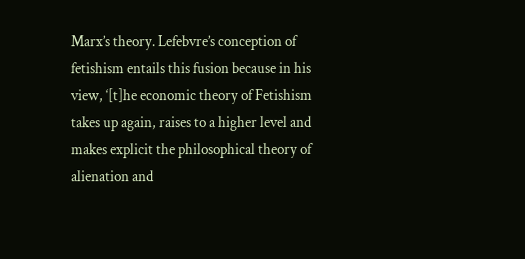Marx’s theory. Lefebvre’s conception of fetishism entails this fusion because in his view, ‘[t]he economic theory of Fetishism takes up again, raises to a higher level and makes explicit the philosophical theory of alienation and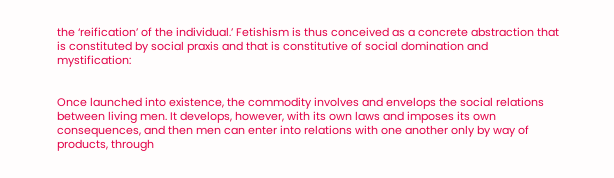the ‘reification’ of the individual.’ Fetishism is thus conceived as a concrete abstraction that is constituted by social praxis and that is constitutive of social domination and mystification:


Once launched into existence, the commodity involves and envelops the social relations between living men. It develops, however, with its own laws and imposes its own consequences, and then men can enter into relations with one another only by way of products, through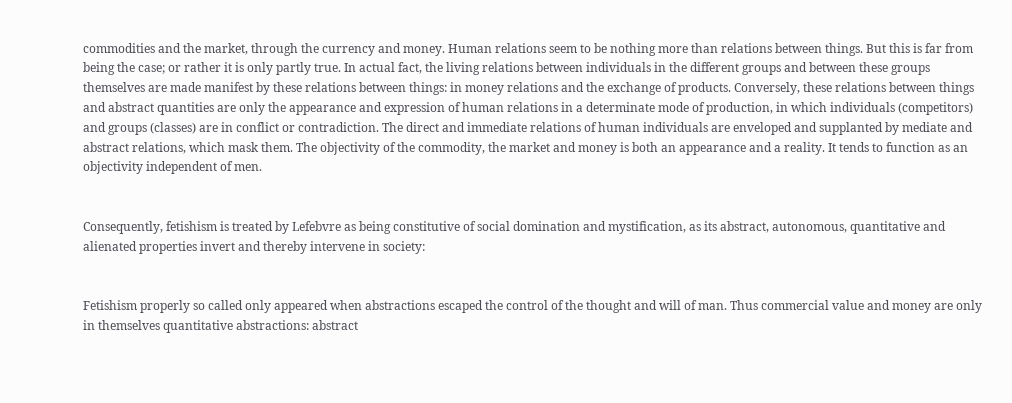commodities and the market, through the currency and money. Human relations seem to be nothing more than relations between things. But this is far from being the case; or rather it is only partly true. In actual fact, the living relations between individuals in the different groups and between these groups themselves are made manifest by these relations between things: in money relations and the exchange of products. Conversely, these relations between things and abstract quantities are only the appearance and expression of human relations in a determinate mode of production, in which individuals (competitors) and groups (classes) are in conflict or contradiction. The direct and immediate relations of human individuals are enveloped and supplanted by mediate and abstract relations, which mask them. The objectivity of the commodity, the market and money is both an appearance and a reality. It tends to function as an objectivity independent of men.


Consequently, fetishism is treated by Lefebvre as being constitutive of social domination and mystification, as its abstract, autonomous, quantitative and alienated properties invert and thereby intervene in society:


Fetishism properly so called only appeared when abstractions escaped the control of the thought and will of man. Thus commercial value and money are only in themselves quantitative abstractions: abstract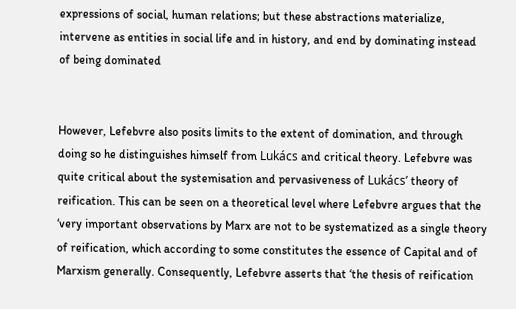expressions of social, human relations; but these abstractions materialize, intervene as entities in social life and in history, and end by dominating instead of being dominated


However, Lefebvre also posits limits to the extent of domination, and through doing so he distinguishes himself from Lukács and critical theory. Lefebvre was quite critical about the systemisation and pervasiveness of Lukács’ theory of reification. This can be seen on a theoretical level where Lefebvre argues that the ‘very important observations by Marx are not to be systematized as a single theory of reification, which according to some constitutes the essence of Capital and of Marxism generally. Consequently, Lefebvre asserts that ‘the thesis of reification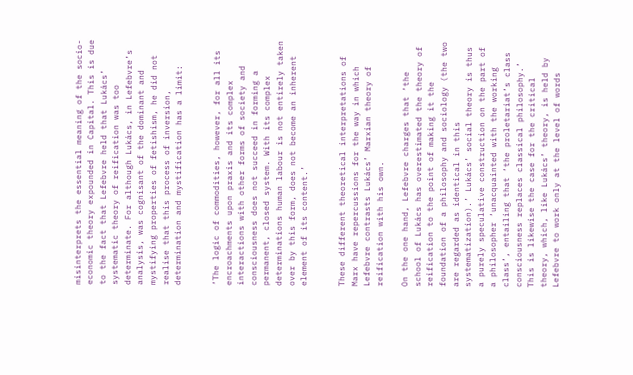misinterprets the essential meaning of the socio-economic theory expounded in Capital. This is due to the fact that Lefebvre held that Lukács’ systematic theory of reification was too determinate. For although Lukács, in Lefebvre’s analysis, was cognisant of the dominant and mystifying properties of fetishism, he did not realise that this process of inversion, determination and mystification has a limit:


‘The logic of commodities, however, for all its encroachments upon praxis and its complex interactions with other forms of society and consciousness does not succeed in forming a permanent, closed system. With its complex determinations human labour is not entirely taken over by this form, does not become an inherent element of its content.’


These different theoretical interpretations of Marx have repercussions for the way in which Lefebvre contrasts Lukács’ Marxian theory of reification with his own.

On the one hand, Lefebvre charges that ‘the school of Lukács has overestimated the theory of reification to the point of making it the foundation of a philosophy and sociology (the two are regarded as identical in this systematization).’ Lukács’ social theory is thus a purely speculative construction on the part of a philosopher ‘unacquainted with the working class’, entailing that ‘the proletariat’s class consciousness replaces classical philosophy.’ This is likewise the case for the critical theory, which, like Lukács’ theory, is held by Lefebvre to work only at the level of words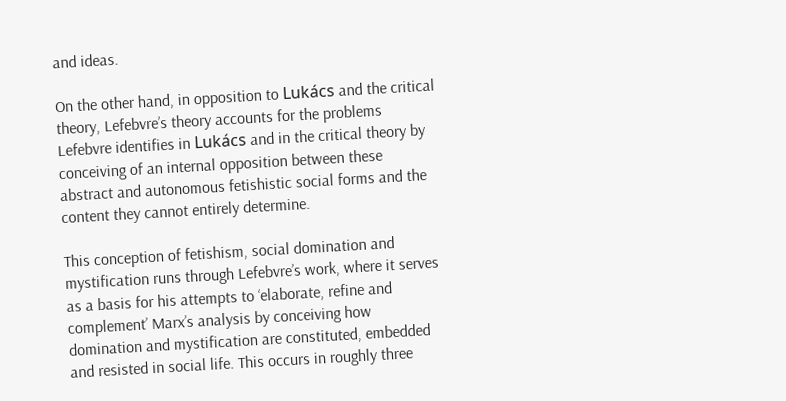and ideas.

On the other hand, in opposition to Lukács and the critical theory, Lefebvre’s theory accounts for the problems Lefebvre identifies in Lukács and in the critical theory by conceiving of an internal opposition between these abstract and autonomous fetishistic social forms and the content they cannot entirely determine.

This conception of fetishism, social domination and mystification runs through Lefebvre’s work, where it serves as a basis for his attempts to ‘elaborate, refine and complement’ Marx’s analysis by conceiving how domination and mystification are constituted, embedded and resisted in social life. This occurs in roughly three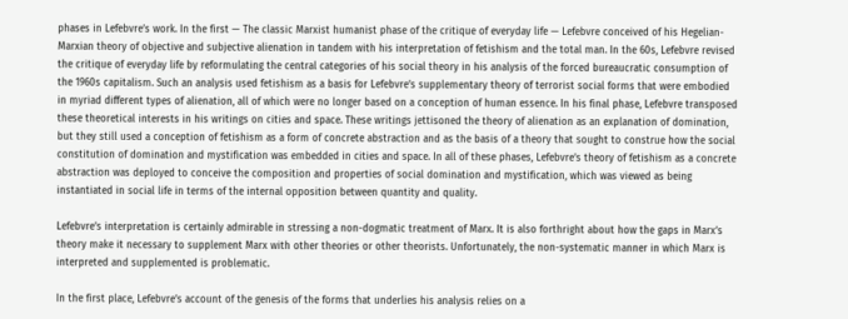phases in Lefebvre’s work. In the first — The classic Marxist humanist phase of the critique of everyday life — Lefebvre conceived of his Hegelian-Marxian theory of objective and subjective alienation in tandem with his interpretation of fetishism and the total man. In the 60s, Lefebvre revised the critique of everyday life by reformulating the central categories of his social theory in his analysis of the forced bureaucratic consumption of the 1960s capitalism. Such an analysis used fetishism as a basis for Lefebvre’s supplementary theory of terrorist social forms that were embodied in myriad different types of alienation, all of which were no longer based on a conception of human essence. In his final phase, Lefebvre transposed these theoretical interests in his writings on cities and space. These writings jettisoned the theory of alienation as an explanation of domination, but they still used a conception of fetishism as a form of concrete abstraction and as the basis of a theory that sought to construe how the social constitution of domination and mystification was embedded in cities and space. In all of these phases, Lefebvre’s theory of fetishism as a concrete abstraction was deployed to conceive the composition and properties of social domination and mystification, which was viewed as being instantiated in social life in terms of the internal opposition between quantity and quality.

Lefebvre’s interpretation is certainly admirable in stressing a non-dogmatic treatment of Marx. It is also forthright about how the gaps in Marx’s theory make it necessary to supplement Marx with other theories or other theorists. Unfortunately, the non-systematic manner in which Marx is interpreted and supplemented is problematic.

In the first place, Lefebvre’s account of the genesis of the forms that underlies his analysis relies on a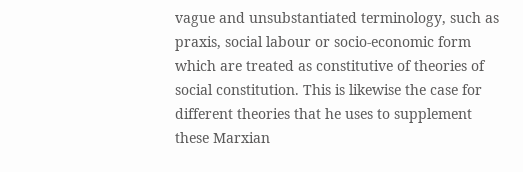vague and unsubstantiated terminology, such as praxis, social labour or socio-economic form which are treated as constitutive of theories of social constitution. This is likewise the case for different theories that he uses to supplement these Marxian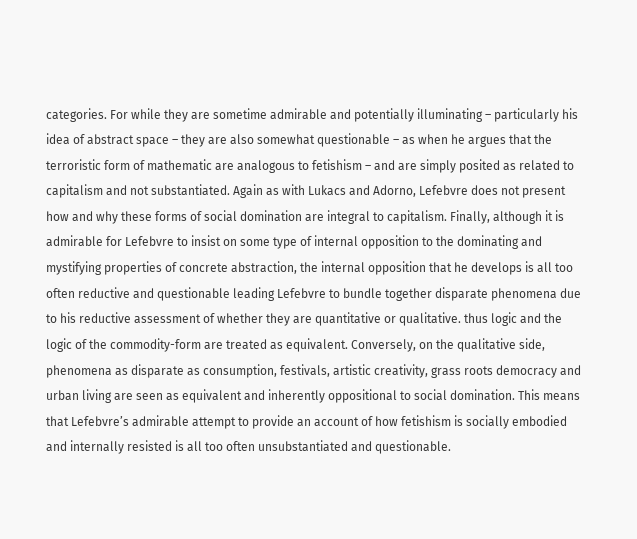categories. For while they are sometime admirable and potentially illuminating – particularly his idea of abstract space – they are also somewhat questionable – as when he argues that the terroristic form of mathematic are analogous to fetishism – and are simply posited as related to capitalism and not substantiated. Again as with Lukacs and Adorno, Lefebvre does not present how and why these forms of social domination are integral to capitalism. Finally, although it is admirable for Lefebvre to insist on some type of internal opposition to the dominating and mystifying properties of concrete abstraction, the internal opposition that he develops is all too often reductive and questionable leading Lefebvre to bundle together disparate phenomena due to his reductive assessment of whether they are quantitative or qualitative. thus logic and the logic of the commodity-form are treated as equivalent. Conversely, on the qualitative side, phenomena as disparate as consumption, festivals, artistic creativity, grass roots democracy and urban living are seen as equivalent and inherently oppositional to social domination. This means that Lefebvre’s admirable attempt to provide an account of how fetishism is socially embodied and internally resisted is all too often unsubstantiated and questionable.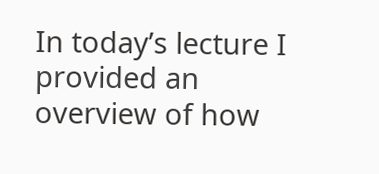In today’s lecture I provided an overview of how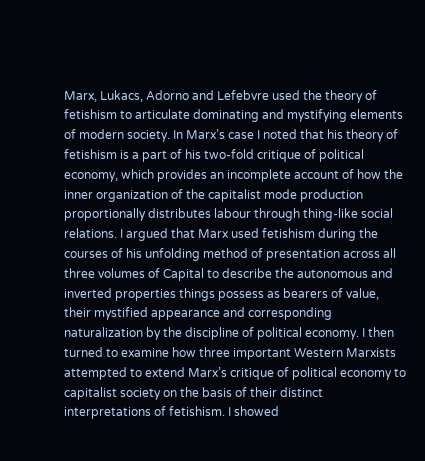Marx, Lukacs, Adorno and Lefebvre used the theory of fetishism to articulate dominating and mystifying elements of modern society. In Marx’s case I noted that his theory of fetishism is a part of his two-fold critique of political economy, which provides an incomplete account of how the inner organization of the capitalist mode production proportionally distributes labour through thing-like social relations. I argued that Marx used fetishism during the courses of his unfolding method of presentation across all three volumes of Capital to describe the autonomous and inverted properties things possess as bearers of value, their mystified appearance and corresponding naturalization by the discipline of political economy. I then turned to examine how three important Western Marxists attempted to extend Marx’s critique of political economy to capitalist society on the basis of their distinct interpretations of fetishism. I showed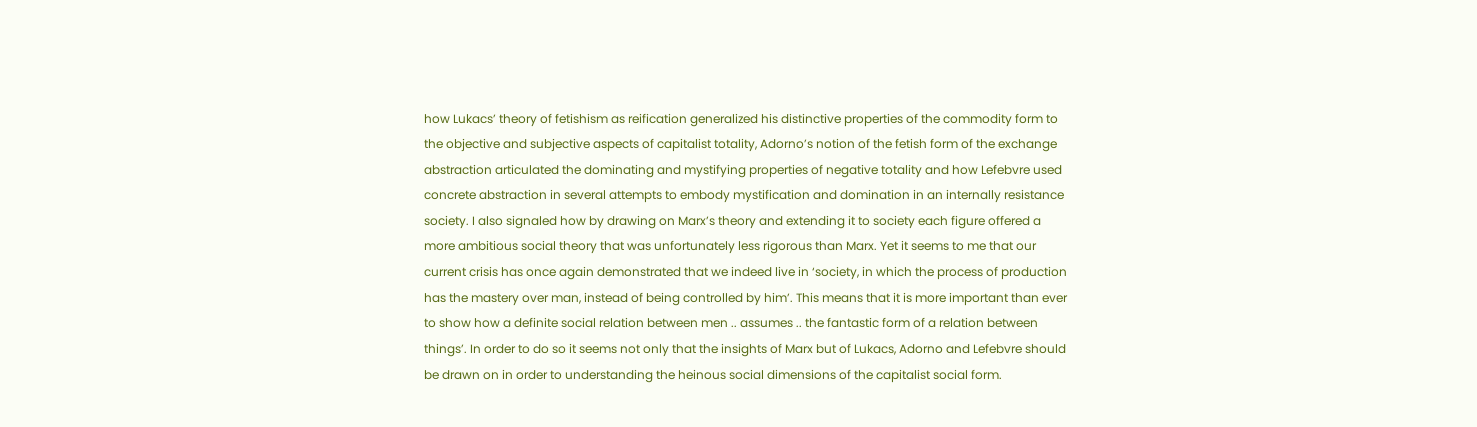how Lukacs’ theory of fetishism as reification generalized his distinctive properties of the commodity form to the objective and subjective aspects of capitalist totality, Adorno’s notion of the fetish form of the exchange abstraction articulated the dominating and mystifying properties of negative totality and how Lefebvre used concrete abstraction in several attempts to embody mystification and domination in an internally resistance society. I also signaled how by drawing on Marx’s theory and extending it to society each figure offered a more ambitious social theory that was unfortunately less rigorous than Marx. Yet it seems to me that our current crisis has once again demonstrated that we indeed live in ‘society, in which the process of production has the mastery over man, instead of being controlled by him’. This means that it is more important than ever to show how a definite social relation between men .. assumes .. the fantastic form of a relation between things’. In order to do so it seems not only that the insights of Marx but of Lukacs, Adorno and Lefebvre should be drawn on in order to understanding the heinous social dimensions of the capitalist social form.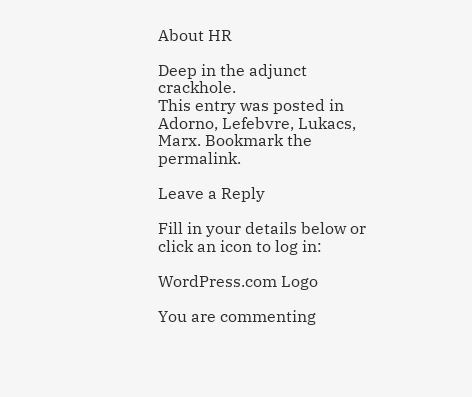About HR

Deep in the adjunct crackhole.
This entry was posted in Adorno, Lefebvre, Lukacs, Marx. Bookmark the permalink.

Leave a Reply

Fill in your details below or click an icon to log in:

WordPress.com Logo

You are commenting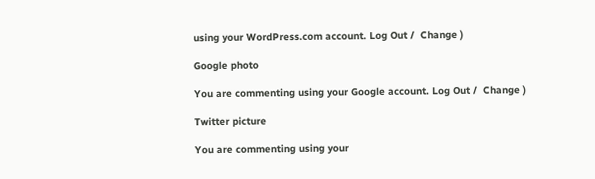using your WordPress.com account. Log Out /  Change )

Google photo

You are commenting using your Google account. Log Out /  Change )

Twitter picture

You are commenting using your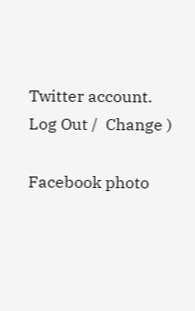Twitter account. Log Out /  Change )

Facebook photo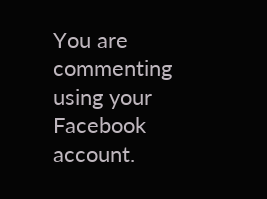You are commenting using your Facebook account.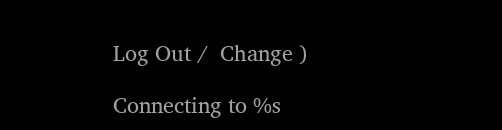Log Out /  Change )

Connecting to %s